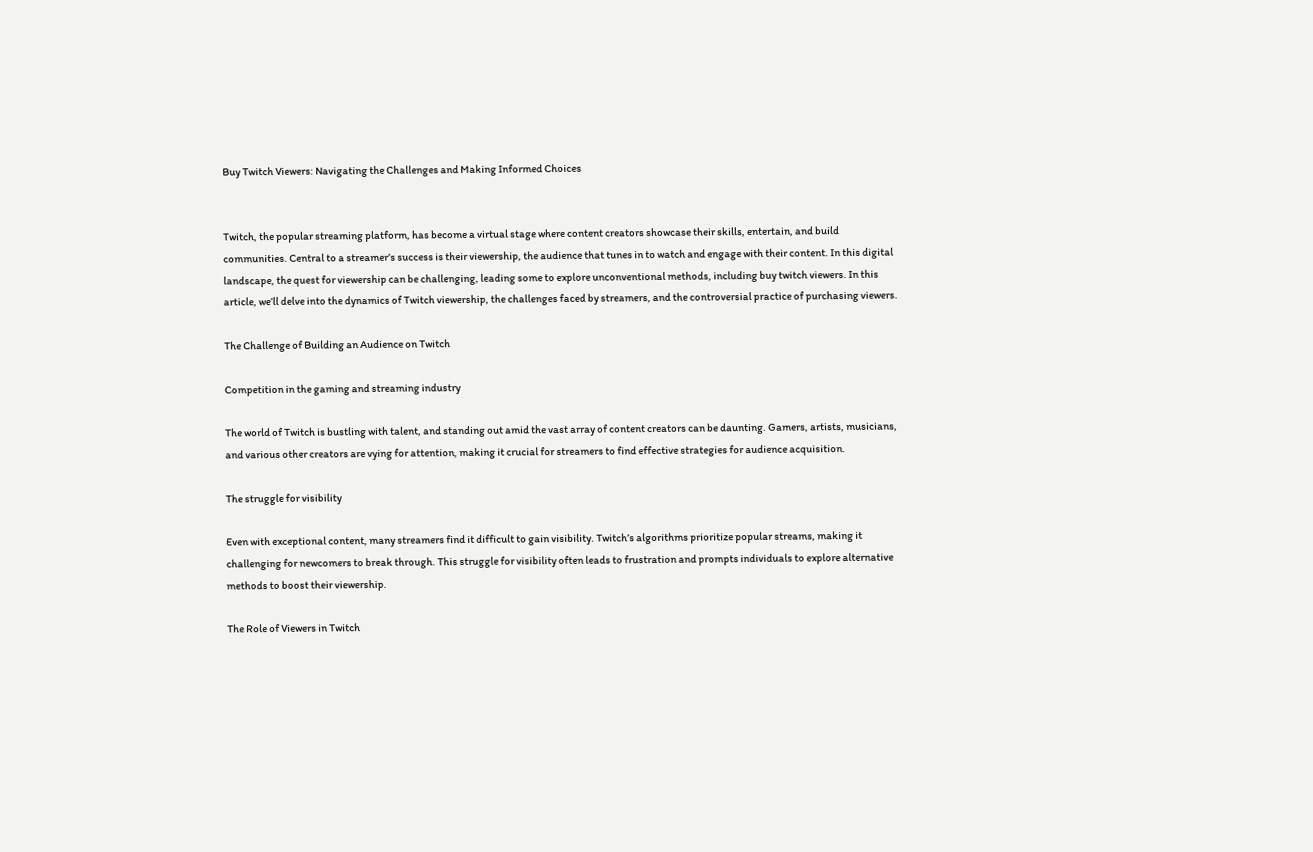Buy Twitch Viewers: Navigating the Challenges and Making Informed Choices


Twitch, the popular streaming platform, has become a virtual stage where content creators showcase their skills, entertain, and build communities. Central to a streamer’s success is their viewership, the audience that tunes in to watch and engage with their content. In this digital landscape, the quest for viewership can be challenging, leading some to explore unconventional methods, including buy twitch viewers. In this article, we’ll delve into the dynamics of Twitch viewership, the challenges faced by streamers, and the controversial practice of purchasing viewers.

The Challenge of Building an Audience on Twitch

Competition in the gaming and streaming industry

The world of Twitch is bustling with talent, and standing out amid the vast array of content creators can be daunting. Gamers, artists, musicians, and various other creators are vying for attention, making it crucial for streamers to find effective strategies for audience acquisition.

The struggle for visibility

Even with exceptional content, many streamers find it difficult to gain visibility. Twitch’s algorithms prioritize popular streams, making it challenging for newcomers to break through. This struggle for visibility often leads to frustration and prompts individuals to explore alternative methods to boost their viewership.

The Role of Viewers in Twitch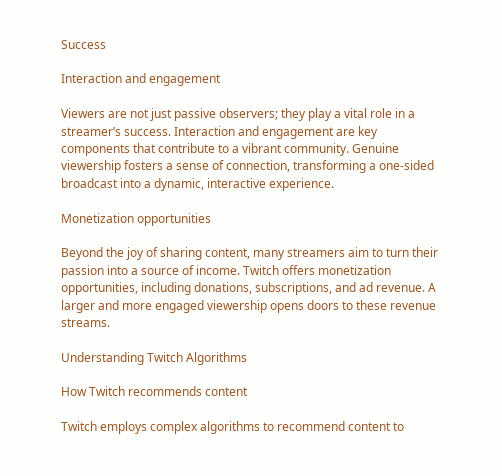Success

Interaction and engagement

Viewers are not just passive observers; they play a vital role in a streamer’s success. Interaction and engagement are key components that contribute to a vibrant community. Genuine viewership fosters a sense of connection, transforming a one-sided broadcast into a dynamic, interactive experience.

Monetization opportunities

Beyond the joy of sharing content, many streamers aim to turn their passion into a source of income. Twitch offers monetization opportunities, including donations, subscriptions, and ad revenue. A larger and more engaged viewership opens doors to these revenue streams.

Understanding Twitch Algorithms

How Twitch recommends content

Twitch employs complex algorithms to recommend content to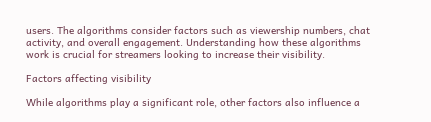users. The algorithms consider factors such as viewership numbers, chat activity, and overall engagement. Understanding how these algorithms work is crucial for streamers looking to increase their visibility.

Factors affecting visibility

While algorithms play a significant role, other factors also influence a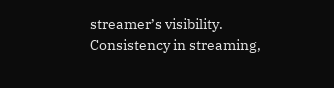streamer’s visibility. Consistency in streaming,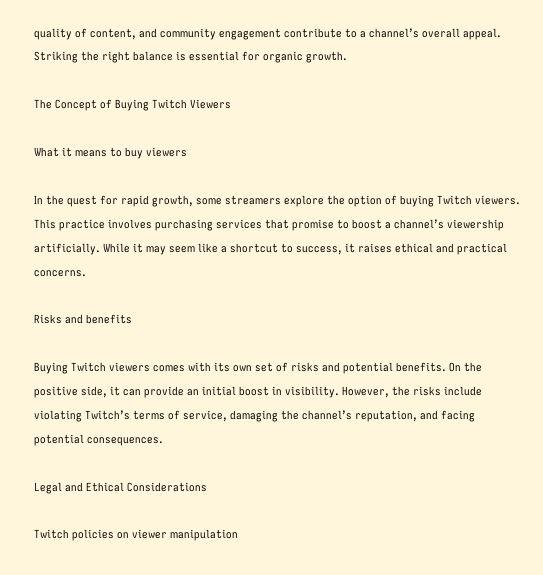quality of content, and community engagement contribute to a channel’s overall appeal. Striking the right balance is essential for organic growth.

The Concept of Buying Twitch Viewers

What it means to buy viewers

In the quest for rapid growth, some streamers explore the option of buying Twitch viewers. This practice involves purchasing services that promise to boost a channel’s viewership artificially. While it may seem like a shortcut to success, it raises ethical and practical concerns.

Risks and benefits

Buying Twitch viewers comes with its own set of risks and potential benefits. On the positive side, it can provide an initial boost in visibility. However, the risks include violating Twitch’s terms of service, damaging the channel’s reputation, and facing potential consequences.

Legal and Ethical Considerations

Twitch policies on viewer manipulation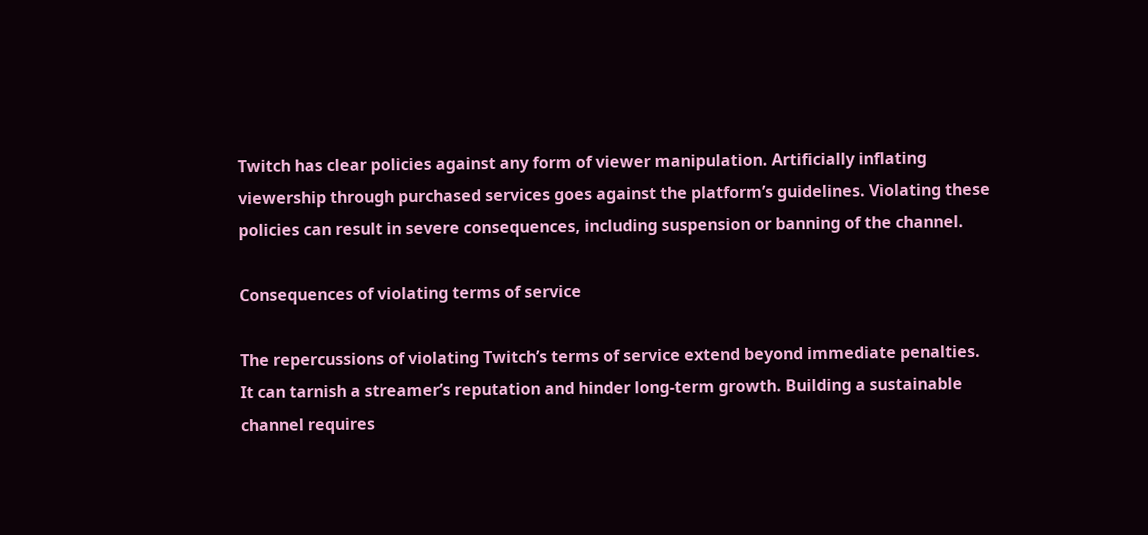Twitch has clear policies against any form of viewer manipulation. Artificially inflating viewership through purchased services goes against the platform’s guidelines. Violating these policies can result in severe consequences, including suspension or banning of the channel.

Consequences of violating terms of service

The repercussions of violating Twitch’s terms of service extend beyond immediate penalties. It can tarnish a streamer’s reputation and hinder long-term growth. Building a sustainable channel requires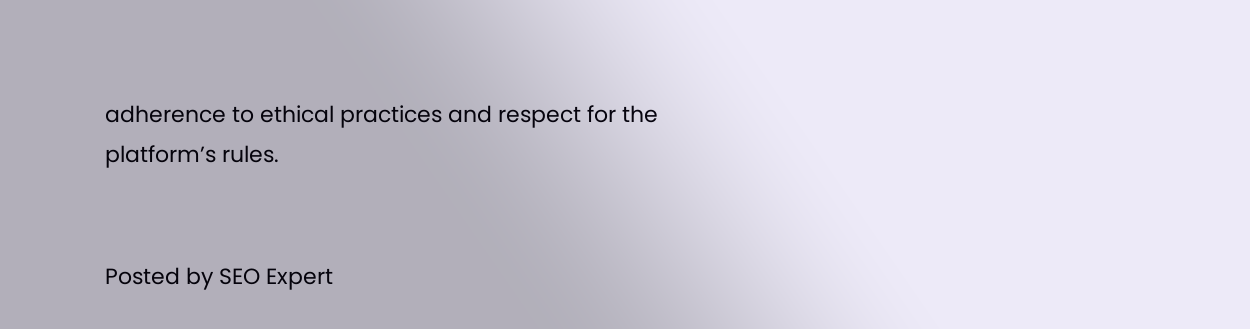adherence to ethical practices and respect for the platform’s rules.


Posted by SEO Expert